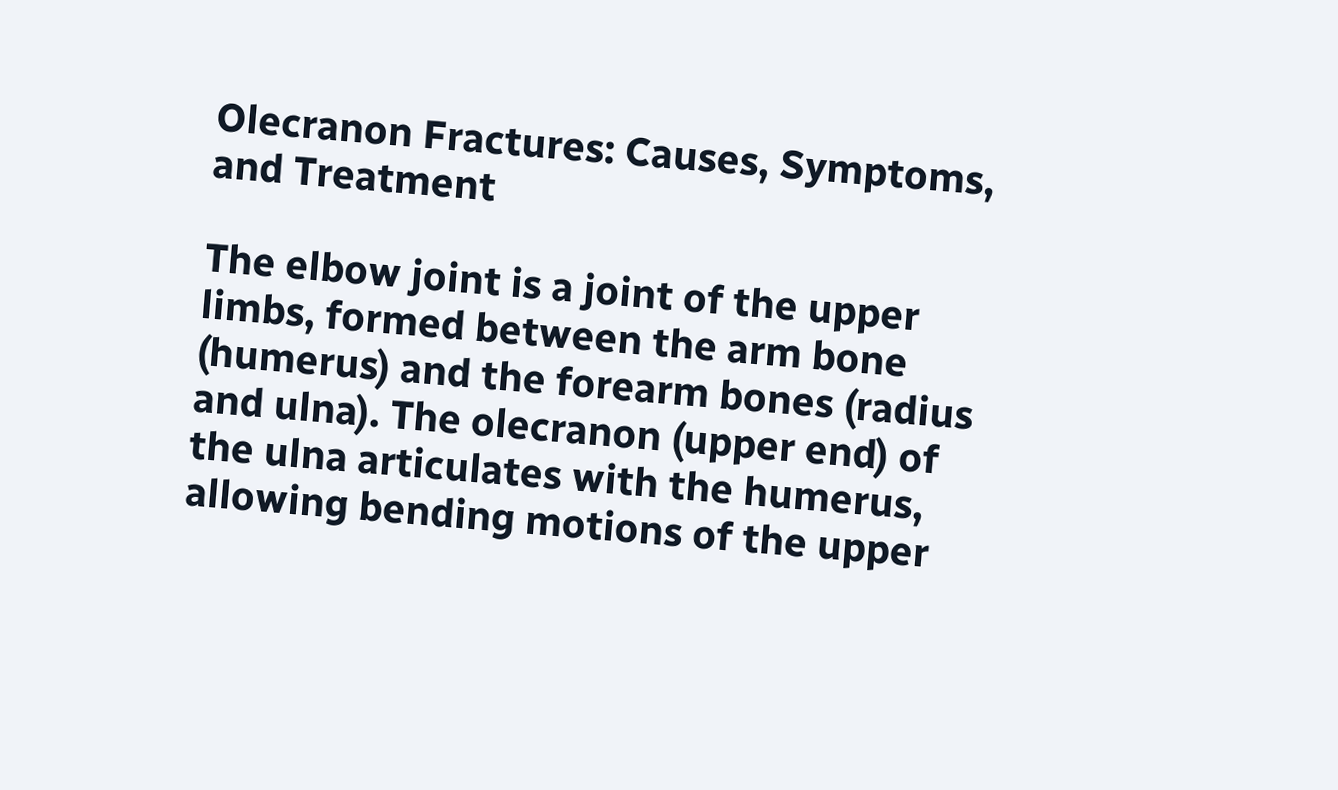Olecranon Fractures: Causes, Symptoms, and Treatment

The elbow joint is a joint of the upper limbs, formed between the arm bone (humerus) and the forearm bones (radius and ulna). The olecranon (upper end) of the ulna articulates with the humerus, allowing bending motions of the upper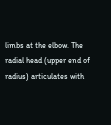limbs at the elbow. The radial head (upper end of radius) articulates with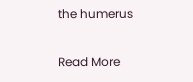the humerus

Read More